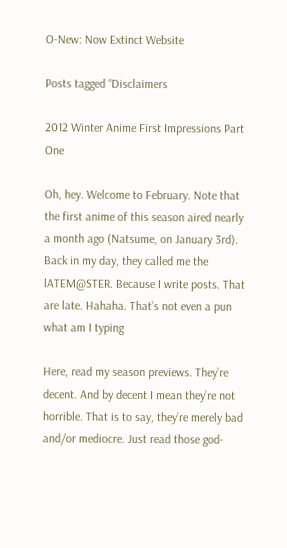O-New: Now Extinct Website

Posts tagged “Disclaimers

2012 Winter Anime First Impressions Part One

Oh, hey. Welcome to February. Note that the first anime of this season aired nearly a month ago (Natsume, on January 3rd). Back in my day, they called me the lATEM@STER. Because I write posts. That are late. Hahaha. That’s not even a pun what am I typing

Here, read my season previews. They’re decent. And by decent I mean they’re not horrible. That is to say, they’re merely bad and/or mediocre. Just read those god-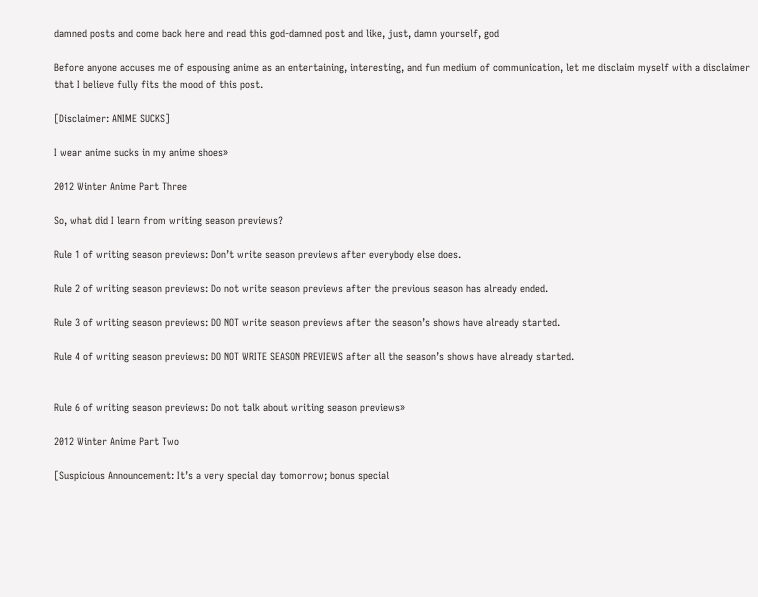damned posts and come back here and read this god-damned post and like, just, damn yourself, god

Before anyone accuses me of espousing anime as an entertaining, interesting, and fun medium of communication, let me disclaim myself with a disclaimer that I believe fully fits the mood of this post.

[Disclaimer: ANIME SUCKS]

I wear anime sucks in my anime shoes»

2012 Winter Anime Part Three

So, what did I learn from writing season previews?

Rule 1 of writing season previews: Don’t write season previews after everybody else does.

Rule 2 of writing season previews: Do not write season previews after the previous season has already ended.

Rule 3 of writing season previews: DO NOT write season previews after the season’s shows have already started.

Rule 4 of writing season previews: DO NOT WRITE SEASON PREVIEWS after all the season’s shows have already started.


Rule 6 of writing season previews: Do not talk about writing season previews»

2012 Winter Anime Part Two

[Suspicious Announcement: It’s a very special day tomorrow; bonus special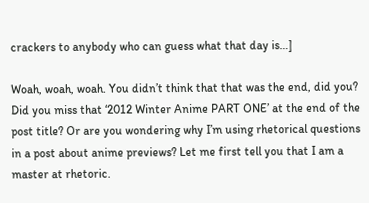crackers to anybody who can guess what that day is…]

Woah, woah, woah. You didn’t think that that was the end, did you? Did you miss that ‘2012 Winter Anime PART ONE’ at the end of the post title? Or are you wondering why I’m using rhetorical questions in a post about anime previews? Let me first tell you that I am a master at rhetoric.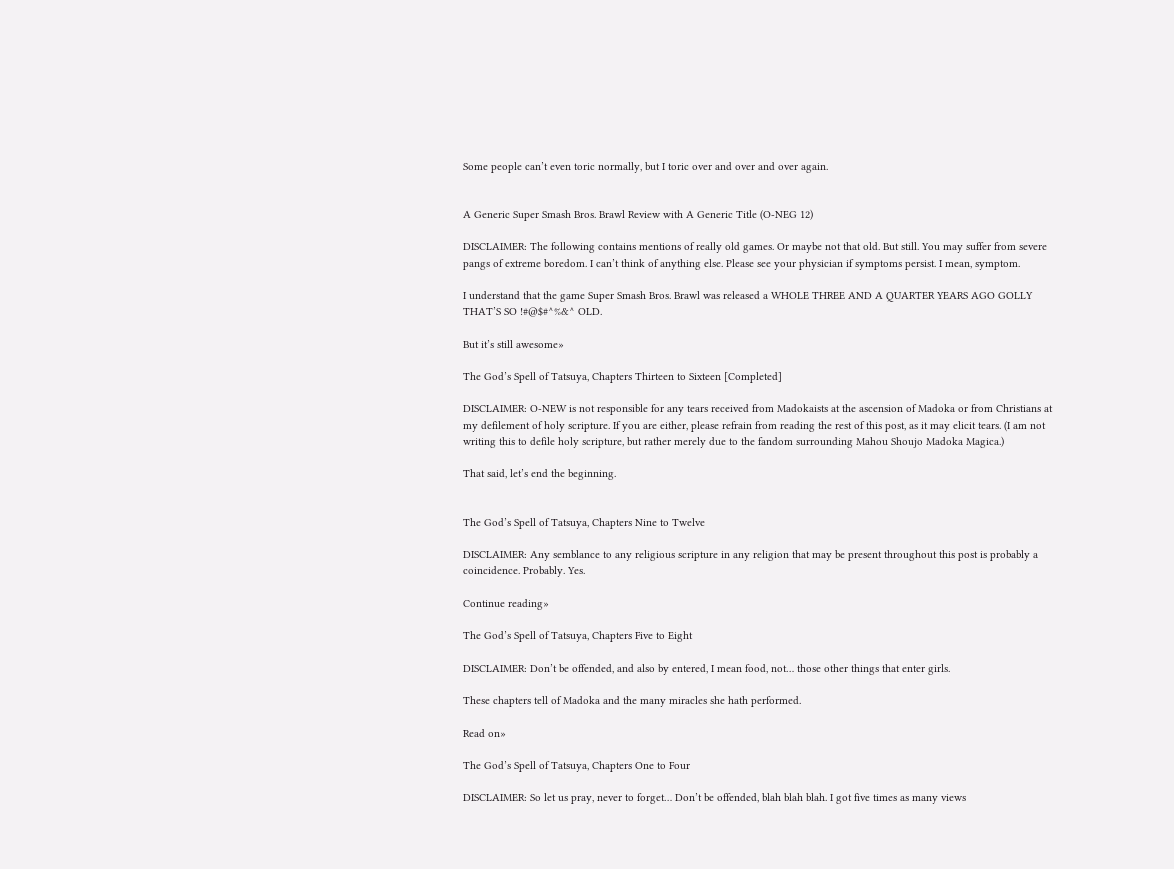Some people can’t even toric normally, but I toric over and over and over again.


A Generic Super Smash Bros. Brawl Review with A Generic Title (O-NEG 12)

DISCLAIMER: The following contains mentions of really old games. Or maybe not that old. But still. You may suffer from severe pangs of extreme boredom. I can’t think of anything else. Please see your physician if symptoms persist. I mean, symptom.

I understand that the game Super Smash Bros. Brawl was released a WHOLE THREE AND A QUARTER YEARS AGO GOLLY THAT’S SO !#@$#^%&^ OLD.

But it’s still awesome»

The God’s Spell of Tatsuya, Chapters Thirteen to Sixteen [Completed]

DISCLAIMER: O-NEW is not responsible for any tears received from Madokaists at the ascension of Madoka or from Christians at my defilement of holy scripture. If you are either, please refrain from reading the rest of this post, as it may elicit tears. (I am not writing this to defile holy scripture, but rather merely due to the fandom surrounding Mahou Shoujo Madoka Magica.)

That said, let’s end the beginning.


The God’s Spell of Tatsuya, Chapters Nine to Twelve

DISCLAIMER: Any semblance to any religious scripture in any religion that may be present throughout this post is probably a coincidence. Probably. Yes.

Continue reading»

The God’s Spell of Tatsuya, Chapters Five to Eight

DISCLAIMER: Don’t be offended, and also by entered, I mean food, not… those other things that enter girls.

These chapters tell of Madoka and the many miracles she hath performed.

Read on»

The God’s Spell of Tatsuya, Chapters One to Four

DISCLAIMER: So let us pray, never to forget… Don’t be offended, blah blah blah. I got five times as many views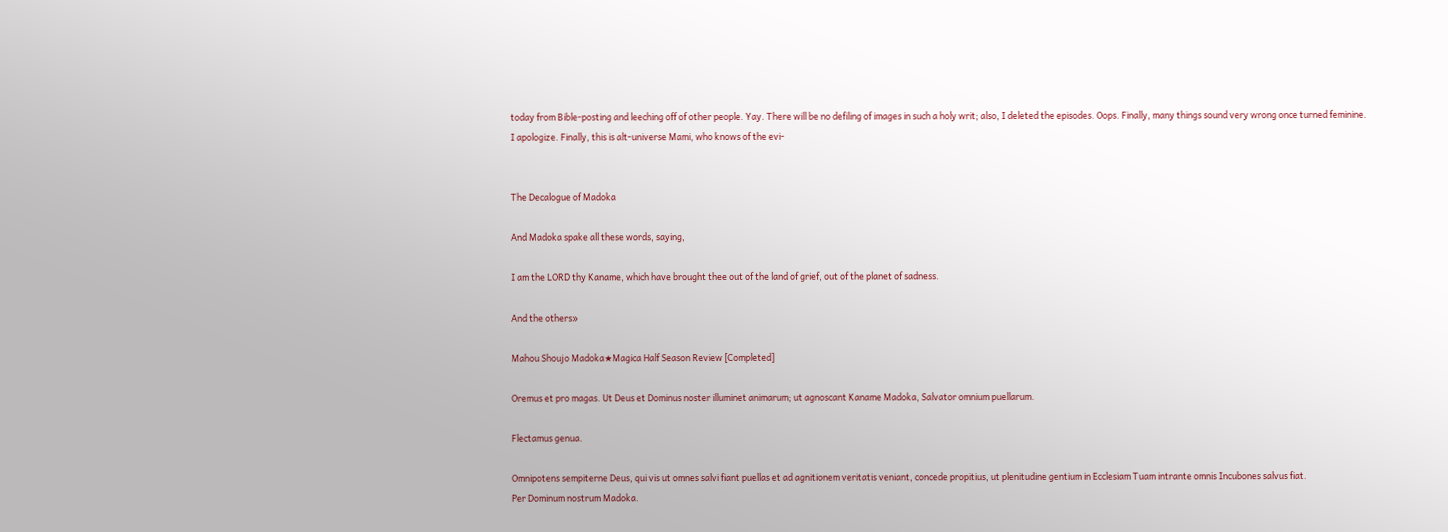today from Bible-posting and leeching off of other people. Yay. There will be no defiling of images in such a holy writ; also, I deleted the episodes. Oops. Finally, many things sound very wrong once turned feminine. I apologize. Finally, this is alt-universe Mami, who knows of the evi-


The Decalogue of Madoka

And Madoka spake all these words, saying,

I am the LORD thy Kaname, which have brought thee out of the land of grief, out of the planet of sadness.

And the others»

Mahou Shoujo Madoka★Magica Half Season Review [Completed]

Oremus et pro magas. Ut Deus et Dominus noster illuminet animarum; ut agnoscant Kaname Madoka, Salvator omnium puellarum.

Flectamus genua.

Omnipotens sempiterne Deus, qui vis ut omnes salvi fiant puellas et ad agnitionem veritatis veniant, concede propitius, ut plenitudine gentium in Ecclesiam Tuam intrante omnis Incubones salvus fiat.
Per Dominum nostrum Madoka.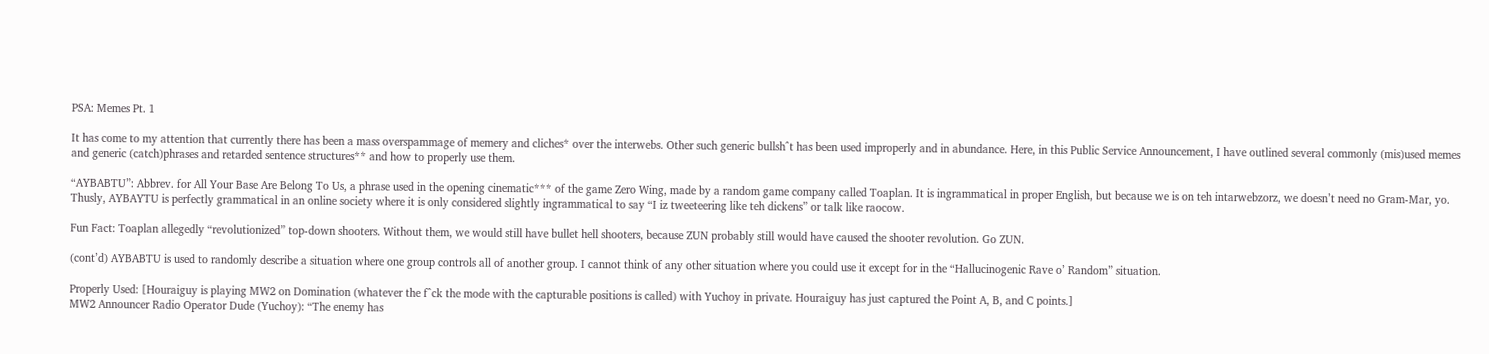PSA: Memes Pt. 1

It has come to my attention that currently there has been a mass overspammage of memery and cliches* over the interwebs. Other such generic bullsh^t has been used improperly and in abundance. Here, in this Public Service Announcement, I have outlined several commonly (mis)used memes and generic (catch)phrases and retarded sentence structures** and how to properly use them.

“AYBABTU”: Abbrev. for All Your Base Are Belong To Us, a phrase used in the opening cinematic*** of the game Zero Wing, made by a random game company called Toaplan. It is ingrammatical in proper English, but because we is on teh intarwebzorz, we doesn’t need no Gram-Mar, yo. Thusly, AYBAYTU is perfectly grammatical in an online society where it is only considered slightly ingrammatical to say “I iz tweeteering like teh dickens” or talk like raocow.

Fun Fact: Toaplan allegedly “revolutionized” top-down shooters. Without them, we would still have bullet hell shooters, because ZUN probably still would have caused the shooter revolution. Go ZUN.

(cont’d) AYBABTU is used to randomly describe a situation where one group controls all of another group. I cannot think of any other situation where you could use it except for in the “Hallucinogenic Rave o’ Random” situation.

Properly Used: [Houraiguy is playing MW2 on Domination (whatever the f^ck the mode with the capturable positions is called) with Yuchoy in private. Houraiguy has just captured the Point A, B, and C points.]
MW2 Announcer Radio Operator Dude (Yuchoy): “The enemy has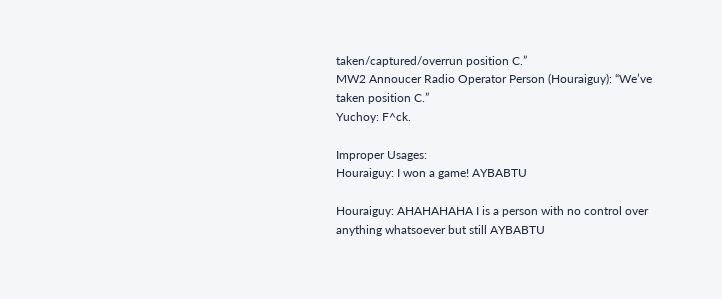taken/captured/overrun position C.”
MW2 Annoucer Radio Operator Person (Houraiguy): “We’ve taken position C.”
Yuchoy: F^ck.

Improper Usages:
Houraiguy: I won a game! AYBABTU

Houraiguy: AHAHAHAHA I is a person with no control over anything whatsoever but still AYBABTU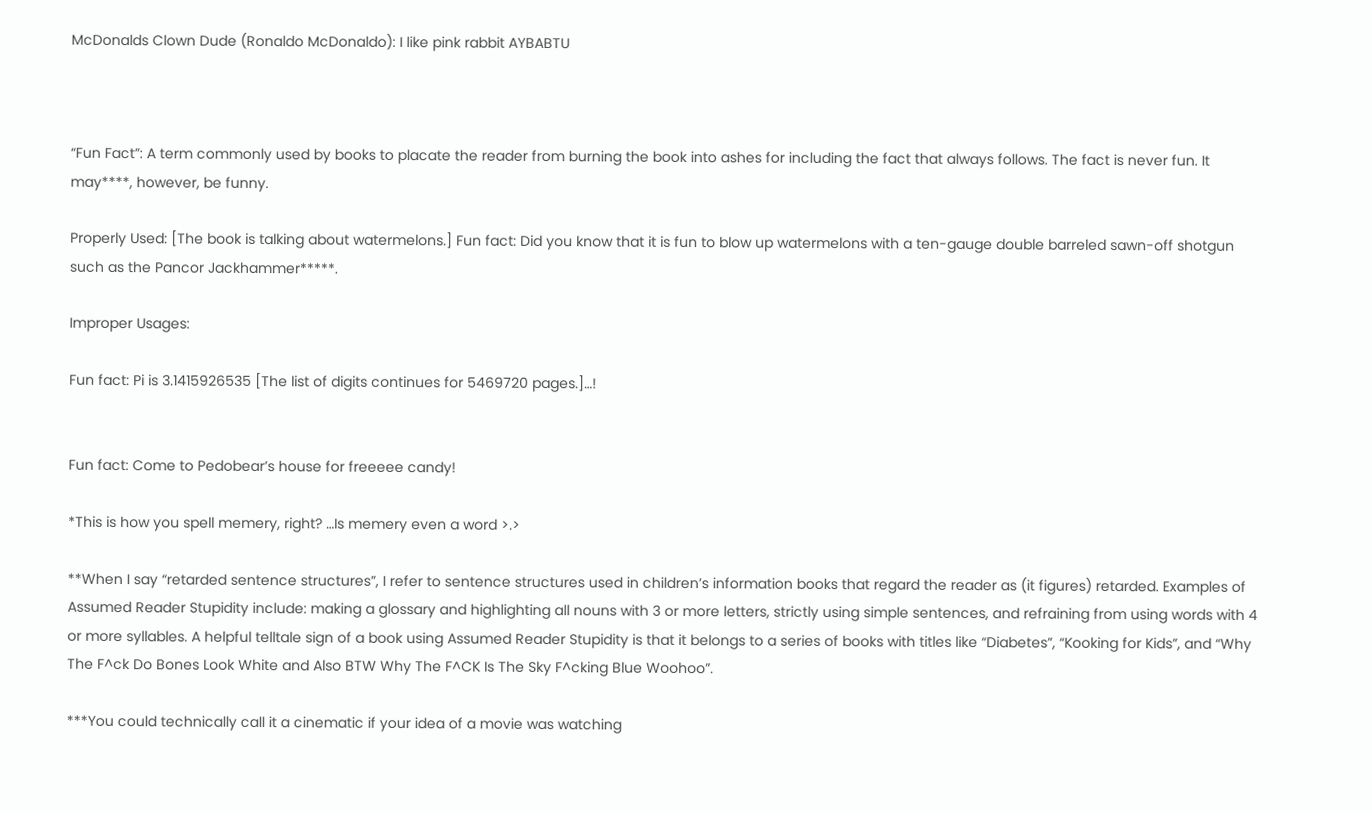McDonalds Clown Dude (Ronaldo McDonaldo): I like pink rabbit AYBABTU



“Fun Fact”: A term commonly used by books to placate the reader from burning the book into ashes for including the fact that always follows. The fact is never fun. It may****, however, be funny.

Properly Used: [The book is talking about watermelons.] Fun fact: Did you know that it is fun to blow up watermelons with a ten-gauge double barreled sawn-off shotgun such as the Pancor Jackhammer*****.

Improper Usages:

Fun fact: Pi is 3.1415926535 [The list of digits continues for 5469720 pages.]…!


Fun fact: Come to Pedobear’s house for freeeee candy!

*This is how you spell memery, right? …Is memery even a word >.>

**When I say “retarded sentence structures”, I refer to sentence structures used in children’s information books that regard the reader as (it figures) retarded. Examples of Assumed Reader Stupidity include: making a glossary and highlighting all nouns with 3 or more letters, strictly using simple sentences, and refraining from using words with 4 or more syllables. A helpful telltale sign of a book using Assumed Reader Stupidity is that it belongs to a series of books with titles like “Diabetes”, “Kooking for Kids”, and “Why The F^ck Do Bones Look White and Also BTW Why The F^CK Is The Sky F^cking Blue Woohoo”.

***You could technically call it a cinematic if your idea of a movie was watching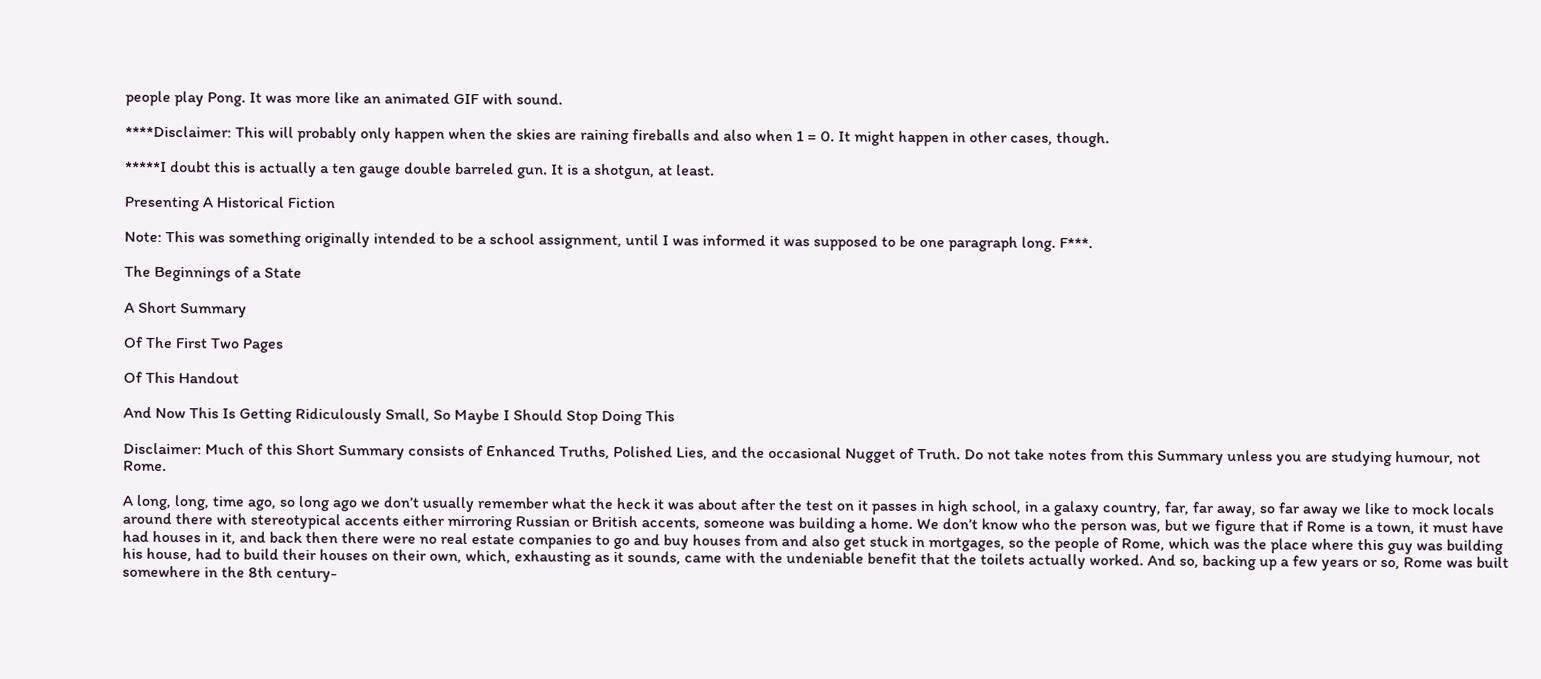people play Pong. It was more like an animated GIF with sound.

****Disclaimer: This will probably only happen when the skies are raining fireballs and also when 1 = 0. It might happen in other cases, though.

*****I doubt this is actually a ten gauge double barreled gun. It is a shotgun, at least.

Presenting A Historical Fiction

Note: This was something originally intended to be a school assignment, until I was informed it was supposed to be one paragraph long. F***.

The Beginnings of a State

A Short Summary

Of The First Two Pages

Of This Handout

And Now This Is Getting Ridiculously Small, So Maybe I Should Stop Doing This

Disclaimer: Much of this Short Summary consists of Enhanced Truths, Polished Lies, and the occasional Nugget of Truth. Do not take notes from this Summary unless you are studying humour, not Rome.

A long, long, time ago, so long ago we don’t usually remember what the heck it was about after the test on it passes in high school, in a galaxy country, far, far away, so far away we like to mock locals around there with stereotypical accents either mirroring Russian or British accents, someone was building a home. We don’t know who the person was, but we figure that if Rome is a town, it must have had houses in it, and back then there were no real estate companies to go and buy houses from and also get stuck in mortgages, so the people of Rome, which was the place where this guy was building his house, had to build their houses on their own, which, exhausting as it sounds, came with the undeniable benefit that the toilets actually worked. And so, backing up a few years or so, Rome was built somewhere in the 8th century-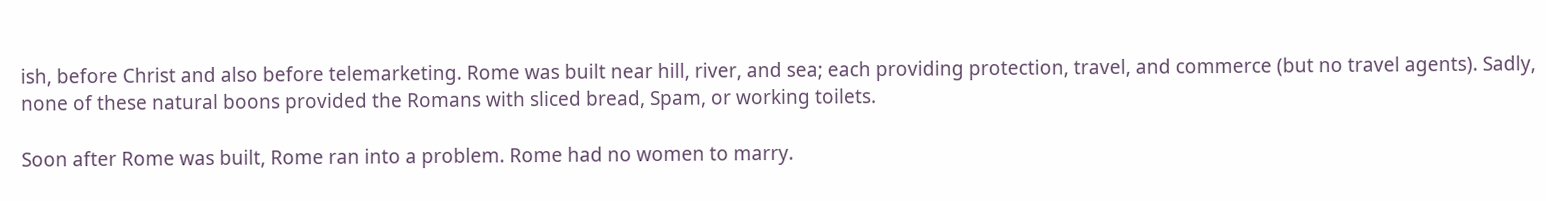ish, before Christ and also before telemarketing. Rome was built near hill, river, and sea; each providing protection, travel, and commerce (but no travel agents). Sadly, none of these natural boons provided the Romans with sliced bread, Spam, or working toilets.

Soon after Rome was built, Rome ran into a problem. Rome had no women to marry.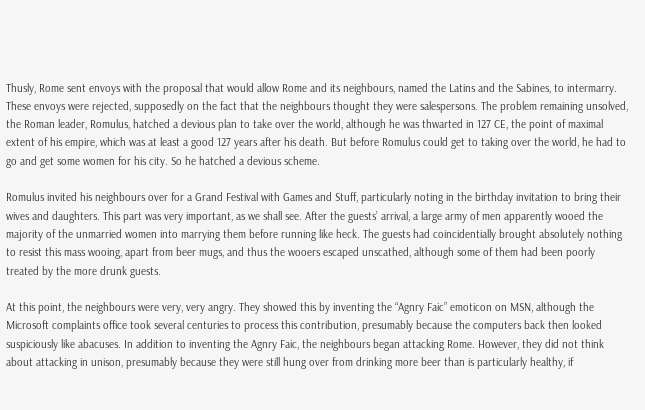Thusly, Rome sent envoys with the proposal that would allow Rome and its neighbours, named the Latins and the Sabines, to intermarry. These envoys were rejected, supposedly on the fact that the neighbours thought they were salespersons. The problem remaining unsolved, the Roman leader, Romulus, hatched a devious plan to take over the world, although he was thwarted in 127 CE, the point of maximal extent of his empire, which was at least a good 127 years after his death. But before Romulus could get to taking over the world, he had to go and get some women for his city. So he hatched a devious scheme.

Romulus invited his neighbours over for a Grand Festival with Games and Stuff, particularly noting in the birthday invitation to bring their wives and daughters. This part was very important, as we shall see. After the guests’ arrival, a large army of men apparently wooed the majority of the unmarried women into marrying them before running like heck. The guests had coincidentially brought absolutely nothing to resist this mass wooing, apart from beer mugs, and thus the wooers escaped unscathed, although some of them had been poorly treated by the more drunk guests.

At this point, the neighbours were very, very angry. They showed this by inventing the “Agnry Faic” emoticon on MSN, although the Microsoft complaints office took several centuries to process this contribution, presumably because the computers back then looked suspiciously like abacuses. In addition to inventing the Agnry Faic, the neighbours began attacking Rome. However, they did not think about attacking in unison, presumably because they were still hung over from drinking more beer than is particularly healthy, if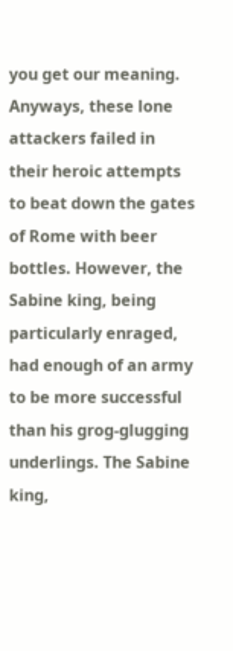you get our meaning. Anyways, these lone attackers failed in their heroic attempts to beat down the gates of Rome with beer bottles. However, the Sabine king, being particularly enraged, had enough of an army to be more successful than his grog-glugging underlings. The Sabine king,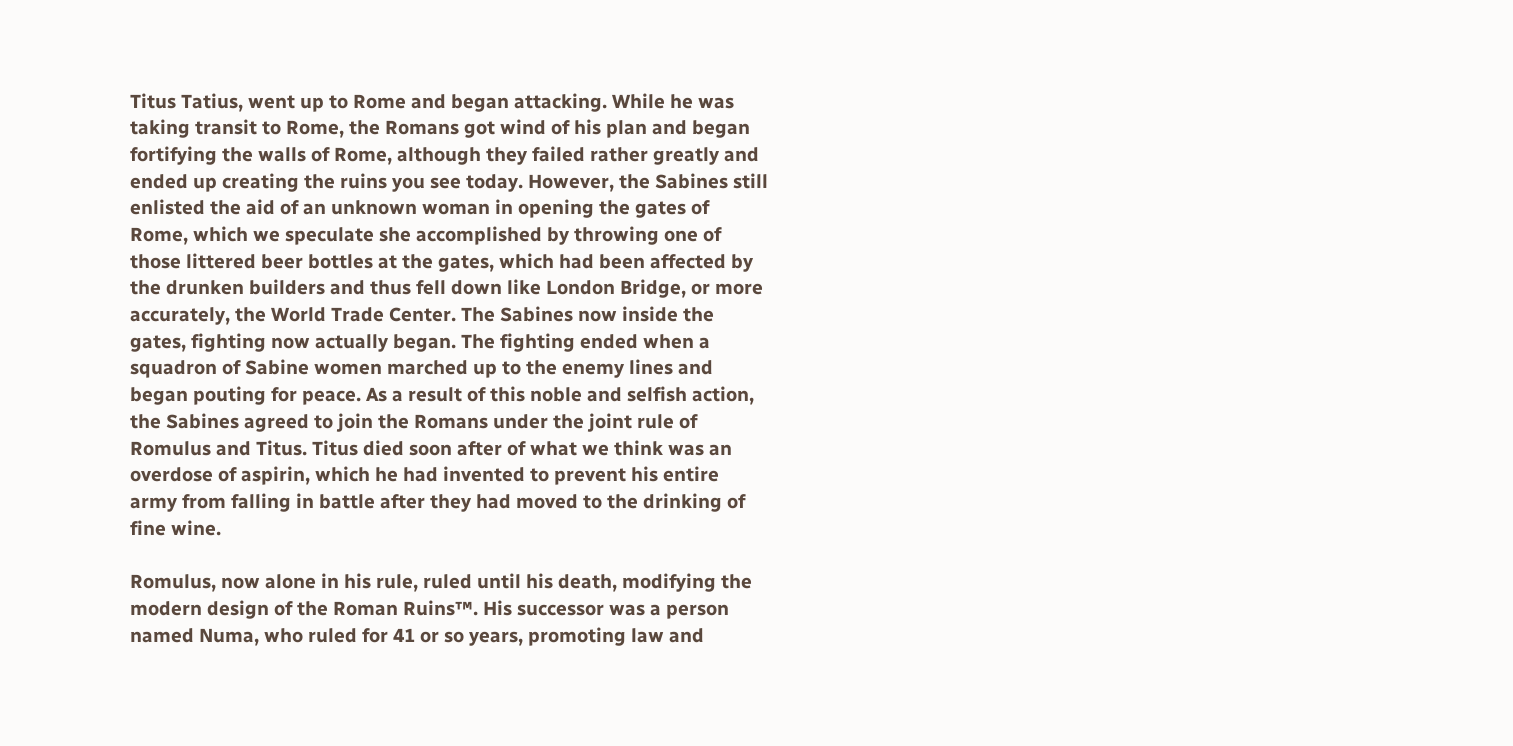Titus Tatius, went up to Rome and began attacking. While he was taking transit to Rome, the Romans got wind of his plan and began fortifying the walls of Rome, although they failed rather greatly and ended up creating the ruins you see today. However, the Sabines still enlisted the aid of an unknown woman in opening the gates of Rome, which we speculate she accomplished by throwing one of those littered beer bottles at the gates, which had been affected by the drunken builders and thus fell down like London Bridge, or more accurately, the World Trade Center. The Sabines now inside the gates, fighting now actually began. The fighting ended when a squadron of Sabine women marched up to the enemy lines and began pouting for peace. As a result of this noble and selfish action, the Sabines agreed to join the Romans under the joint rule of Romulus and Titus. Titus died soon after of what we think was an overdose of aspirin, which he had invented to prevent his entire army from falling in battle after they had moved to the drinking of fine wine.

Romulus, now alone in his rule, ruled until his death, modifying the modern design of the Roman Ruins™. His successor was a person named Numa, who ruled for 41 or so years, promoting law and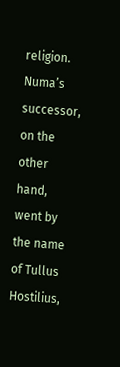religion. Numa’s successor, on the other hand, went by the name of Tullus Hostilius,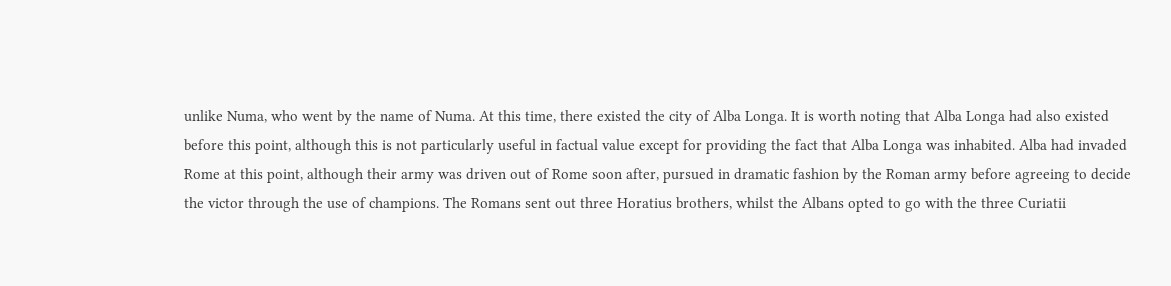unlike Numa, who went by the name of Numa. At this time, there existed the city of Alba Longa. It is worth noting that Alba Longa had also existed before this point, although this is not particularly useful in factual value except for providing the fact that Alba Longa was inhabited. Alba had invaded Rome at this point, although their army was driven out of Rome soon after, pursued in dramatic fashion by the Roman army before agreeing to decide the victor through the use of champions. The Romans sent out three Horatius brothers, whilst the Albans opted to go with the three Curiatii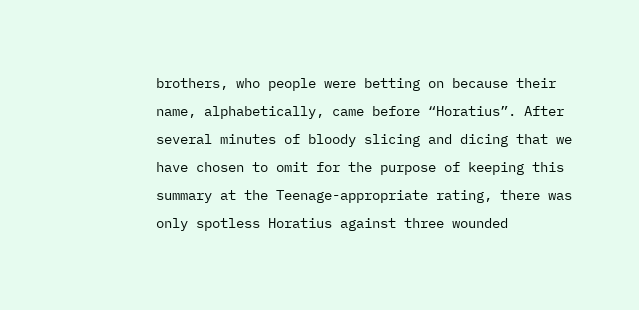brothers, who people were betting on because their name, alphabetically, came before “Horatius”. After several minutes of bloody slicing and dicing that we have chosen to omit for the purpose of keeping this summary at the Teenage-appropriate rating, there was only spotless Horatius against three wounded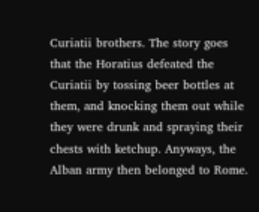Curiatii brothers. The story goes that the Horatius defeated the Curiatii by tossing beer bottles at them, and knocking them out while they were drunk and spraying their chests with ketchup. Anyways, the Alban army then belonged to Rome.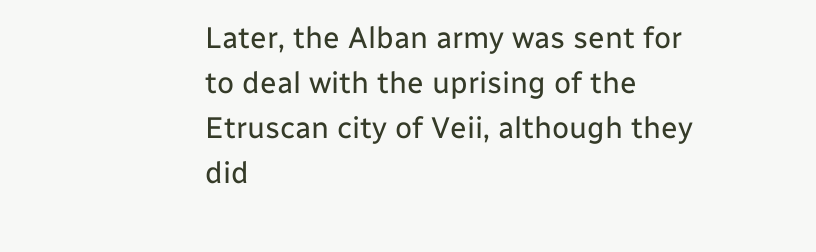Later, the Alban army was sent for to deal with the uprising of the Etruscan city of Veii, although they did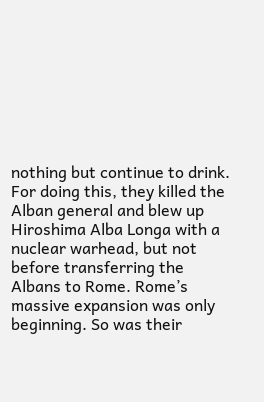nothing but continue to drink. For doing this, they killed the Alban general and blew up Hiroshima Alba Longa with a nuclear warhead, but not before transferring the Albans to Rome. Rome’s massive expansion was only beginning. So was their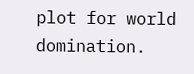plot for world domination.